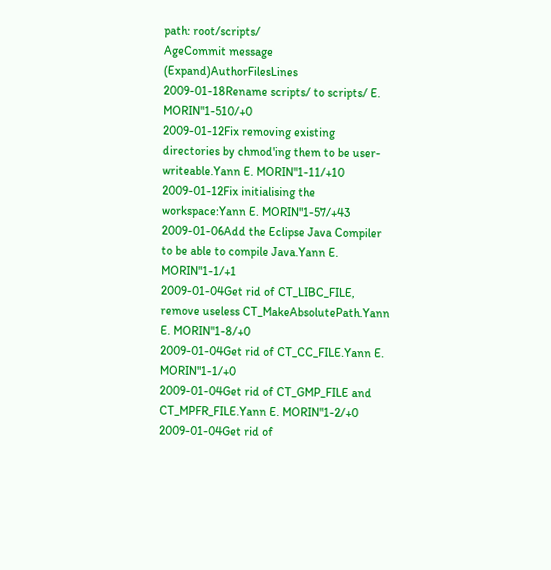path: root/scripts/
AgeCommit message (Expand)AuthorFilesLines
2009-01-18Rename scripts/ to scripts/ E. MORIN"1-510/+0
2009-01-12Fix removing existing directories by chmod'ing them to be user-writeable.Yann E. MORIN"1-11/+10
2009-01-12Fix initialising the workspace:Yann E. MORIN"1-57/+43
2009-01-06Add the Eclipse Java Compiler to be able to compile Java.Yann E. MORIN"1-1/+1
2009-01-04Get rid of CT_LIBC_FILE, remove useless CT_MakeAbsolutePath.Yann E. MORIN"1-8/+0
2009-01-04Get rid of CT_CC_FILE.Yann E. MORIN"1-1/+0
2009-01-04Get rid of CT_GMP_FILE and CT_MPFR_FILE.Yann E. MORIN"1-2/+0
2009-01-04Get rid of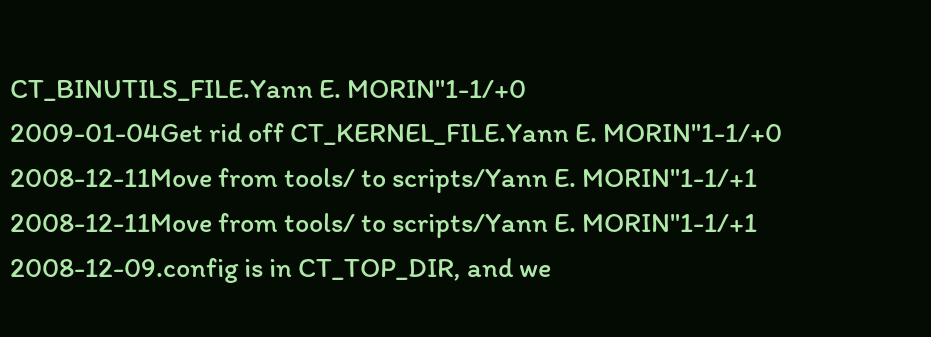CT_BINUTILS_FILE.Yann E. MORIN"1-1/+0
2009-01-04Get rid off CT_KERNEL_FILE.Yann E. MORIN"1-1/+0
2008-12-11Move from tools/ to scripts/Yann E. MORIN"1-1/+1
2008-12-11Move from tools/ to scripts/Yann E. MORIN"1-1/+1
2008-12-09.config is in CT_TOP_DIR, and we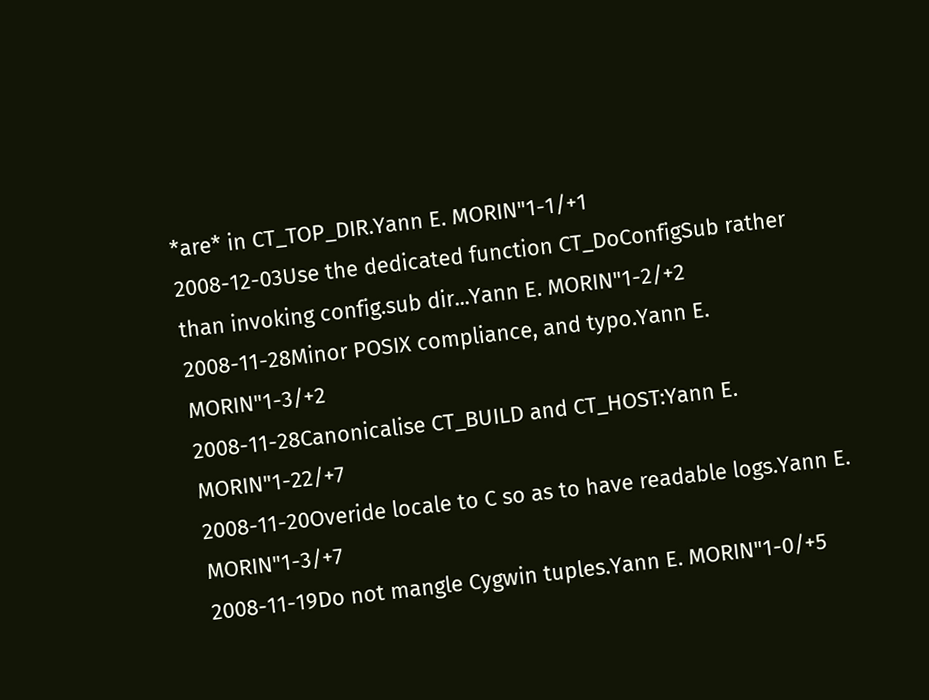*are* in CT_TOP_DIR.Yann E. MORIN"1-1/+1
2008-12-03Use the dedicated function CT_DoConfigSub rather than invoking config.sub dir...Yann E. MORIN"1-2/+2
2008-11-28Minor POSIX compliance, and typo.Yann E. MORIN"1-3/+2
2008-11-28Canonicalise CT_BUILD and CT_HOST:Yann E. MORIN"1-22/+7
2008-11-20Overide locale to C so as to have readable logs.Yann E. MORIN"1-3/+7
2008-11-19Do not mangle Cygwin tuples.Yann E. MORIN"1-0/+5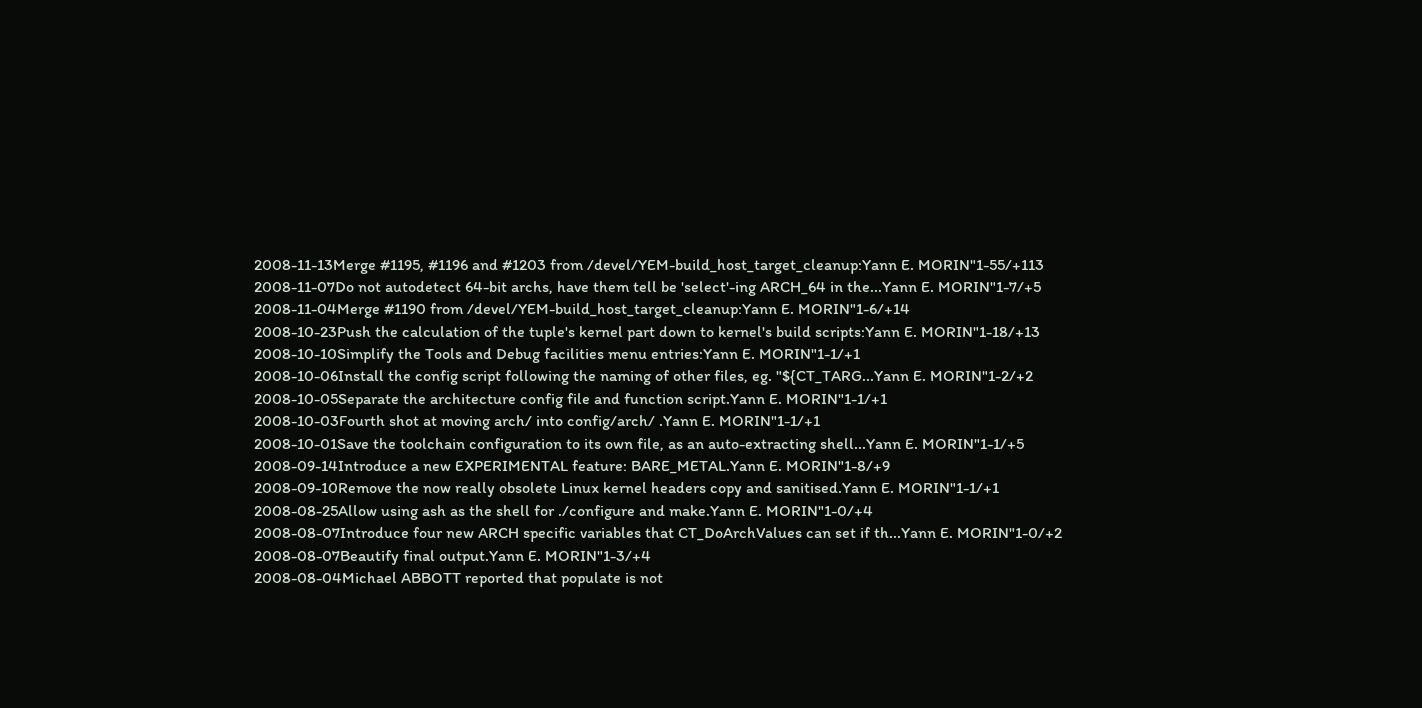2008-11-13Merge #1195, #1196 and #1203 from /devel/YEM-build_host_target_cleanup:Yann E. MORIN"1-55/+113
2008-11-07Do not autodetect 64-bit archs, have them tell be 'select'-ing ARCH_64 in the...Yann E. MORIN"1-7/+5
2008-11-04Merge #1190 from /devel/YEM-build_host_target_cleanup:Yann E. MORIN"1-6/+14
2008-10-23Push the calculation of the tuple's kernel part down to kernel's build scripts:Yann E. MORIN"1-18/+13
2008-10-10Simplify the Tools and Debug facilities menu entries:Yann E. MORIN"1-1/+1
2008-10-06Install the config script following the naming of other files, eg. "${CT_TARG...Yann E. MORIN"1-2/+2
2008-10-05Separate the architecture config file and function script.Yann E. MORIN"1-1/+1
2008-10-03Fourth shot at moving arch/ into config/arch/ .Yann E. MORIN"1-1/+1
2008-10-01Save the toolchain configuration to its own file, as an auto-extracting shell...Yann E. MORIN"1-1/+5
2008-09-14Introduce a new EXPERIMENTAL feature: BARE_METAL.Yann E. MORIN"1-8/+9
2008-09-10Remove the now really obsolete Linux kernel headers copy and sanitised.Yann E. MORIN"1-1/+1
2008-08-25Allow using ash as the shell for ./configure and make.Yann E. MORIN"1-0/+4
2008-08-07Introduce four new ARCH specific variables that CT_DoArchValues can set if th...Yann E. MORIN"1-0/+2
2008-08-07Beautify final output.Yann E. MORIN"1-3/+4
2008-08-04Michael ABBOTT reported that populate is not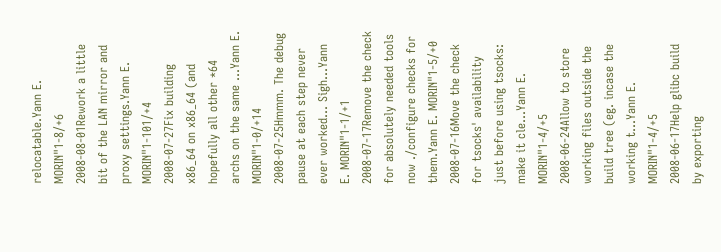relocatable.Yann E. MORIN"1-8/+6
2008-08-01Rework a little bit of the LAN mirror and proxy settings.Yann E. MORIN"1-101/+4
2008-07-27Fix building x86_64 on x86_64 (and hopefully all other *64 archs on the same ...Yann E. MORIN"1-0/+14
2008-07-25Hmmm. The debug pause at each step never ever worked... Sigh...Yann E. MORIN"1-1/+1
2008-07-17Remove the check for absolutely needed tools now ./configure checks for them.Yann E. MORIN"1-5/+0
2008-07-16Move the check for tsocks' availability just before using tsocks: make it cle...Yann E. MORIN"1-4/+5
2008-06-24Allow to store working files outside the build tree (eg. incase the working t...Yann E. MORIN"1-4/+5
2008-06-17Help glibc build by exporting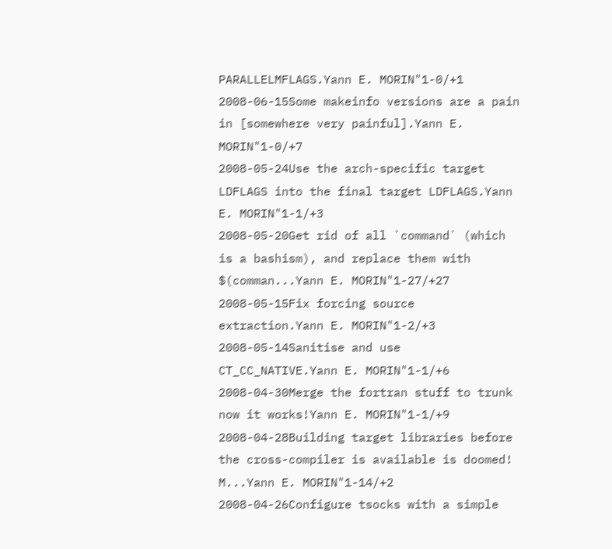PARALLELMFLAGS.Yann E. MORIN"1-0/+1
2008-06-15Some makeinfo versions are a pain in [somewhere very painful].Yann E. MORIN"1-0/+7
2008-05-24Use the arch-specific target LDFLAGS into the final target LDFLAGS.Yann E. MORIN"1-1/+3
2008-05-20Get rid of all `command` (which is a bashism), and replace them with $(comman...Yann E. MORIN"1-27/+27
2008-05-15Fix forcing source extraction.Yann E. MORIN"1-2/+3
2008-05-14Sanitise and use CT_CC_NATIVE.Yann E. MORIN"1-1/+6
2008-04-30Merge the fortran stuff to trunk now it works!Yann E. MORIN"1-1/+9
2008-04-28Building target libraries before the cross-compiler is available is doomed! M...Yann E. MORIN"1-14/+2
2008-04-26Configure tsocks with a simple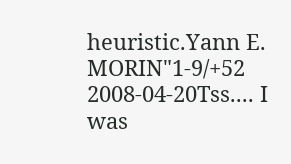heuristic.Yann E. MORIN"1-9/+52
2008-04-20Tss.... I was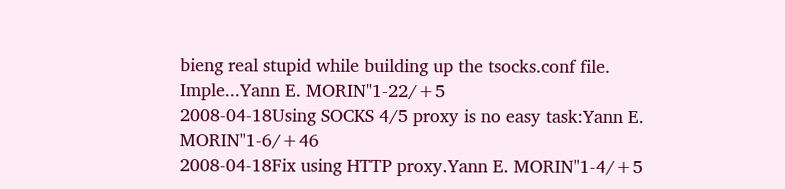bieng real stupid while building up the tsocks.conf file. Imple...Yann E. MORIN"1-22/+5
2008-04-18Using SOCKS 4/5 proxy is no easy task:Yann E. MORIN"1-6/+46
2008-04-18Fix using HTTP proxy.Yann E. MORIN"1-4/+5